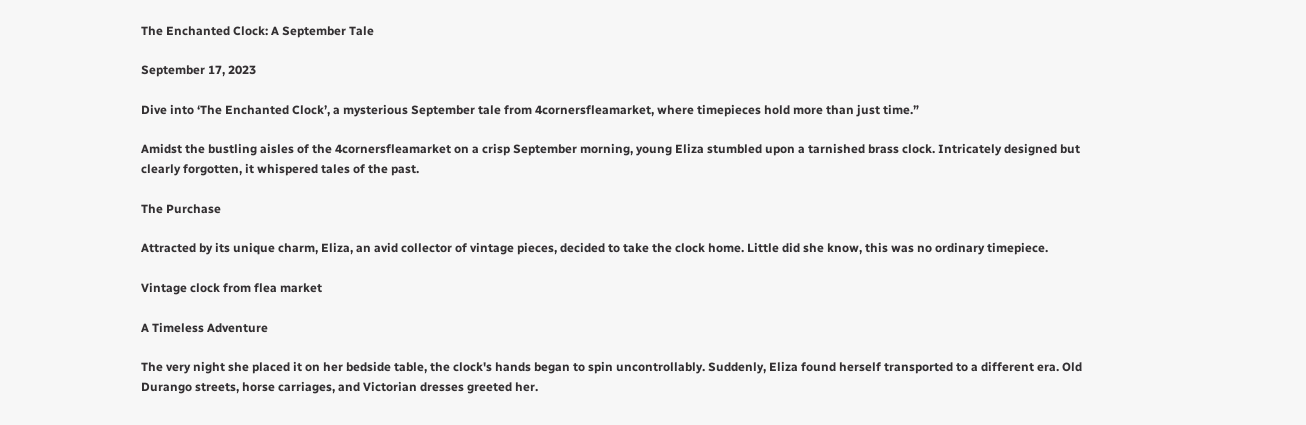The Enchanted Clock: A September Tale

September 17, 2023

Dive into ‘The Enchanted Clock’, a mysterious September tale from 4cornersfleamarket, where timepieces hold more than just time.”

Amidst the bustling aisles of the 4cornersfleamarket on a crisp September morning, young Eliza stumbled upon a tarnished brass clock. Intricately designed but clearly forgotten, it whispered tales of the past.

The Purchase

Attracted by its unique charm, Eliza, an avid collector of vintage pieces, decided to take the clock home. Little did she know, this was no ordinary timepiece.

Vintage clock from flea market

A Timeless Adventure

The very night she placed it on her bedside table, the clock's hands began to spin uncontrollably. Suddenly, Eliza found herself transported to a different era. Old Durango streets, horse carriages, and Victorian dresses greeted her.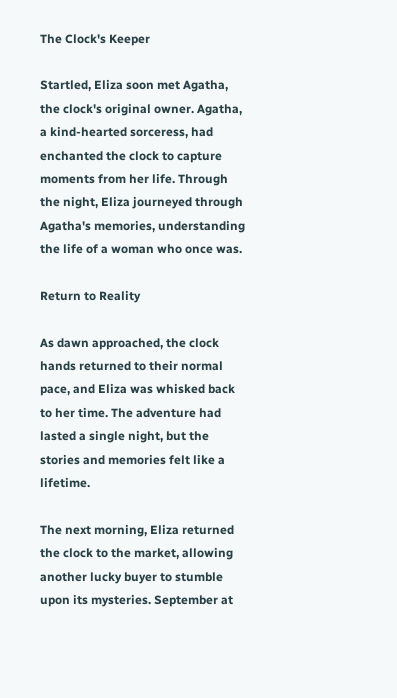The Clock's Keeper

Startled, Eliza soon met Agatha, the clock's original owner. Agatha, a kind-hearted sorceress, had enchanted the clock to capture moments from her life. Through the night, Eliza journeyed through Agatha's memories, understanding the life of a woman who once was.

Return to Reality

As dawn approached, the clock hands returned to their normal pace, and Eliza was whisked back to her time. The adventure had lasted a single night, but the stories and memories felt like a lifetime.

The next morning, Eliza returned the clock to the market, allowing another lucky buyer to stumble upon its mysteries. September at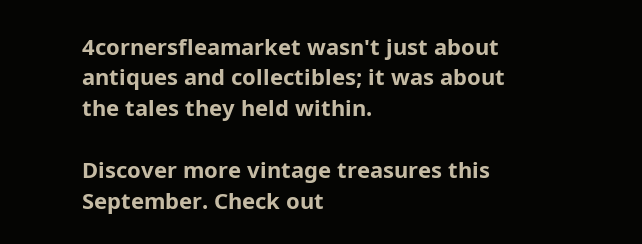4cornersfleamarket wasn't just about antiques and collectibles; it was about the tales they held within.

Discover more vintage treasures this September. Check out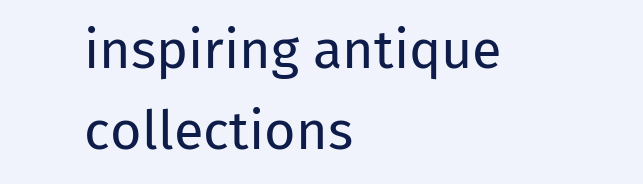inspiring antique collections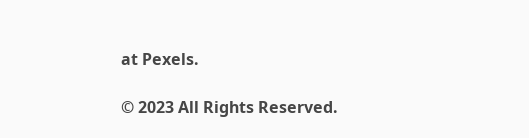at Pexels.

© 2023 All Rights Reserved.